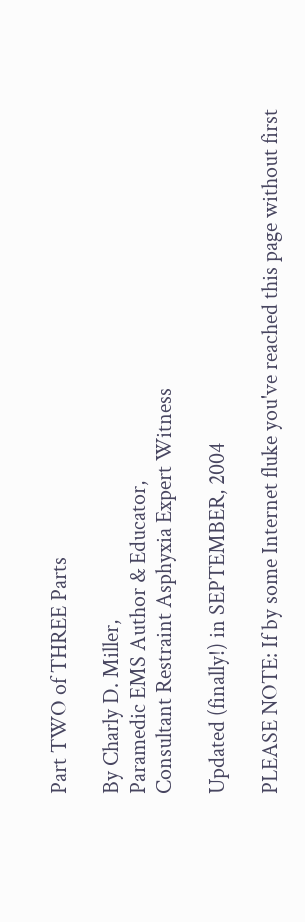Part TWO of THREE Parts

By Charly D. Miller,
Paramedic EMS Author & Educator,
Consultant Restraint Asphyxia Expert Witness

Updated (finally!) in SEPTEMBER, 2004

PLEASE NOTE: If by some Internet fluke you've reached this page without first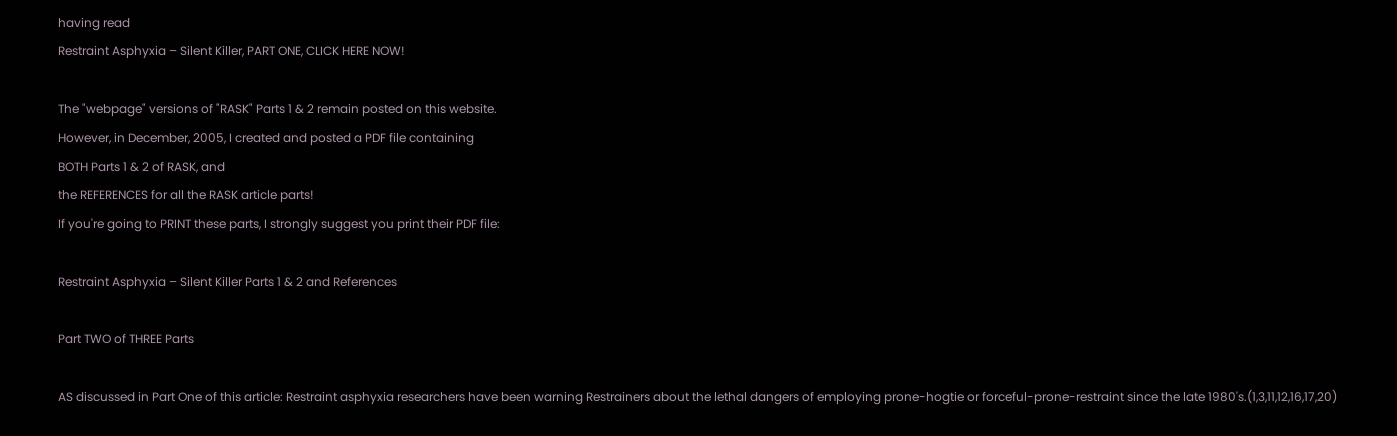having read
Restraint Asphyxia – Silent Killer, PART ONE, CLICK HERE NOW!

The "webpage" versions of "RASK" Parts 1 & 2 remain posted on this website.
However, in December, 2005, I created and posted a PDF file containing
BOTH Parts 1 & 2 of RASK, and
the REFERENCES for all the RASK article parts!
If you're going to PRINT these parts, I strongly suggest you print their PDF file:

Restraint Asphyxia – Silent Killer Parts 1 & 2 and References

Part TWO of THREE Parts

AS discussed in Part One of this article: Restraint asphyxia researchers have been warning Restrainers about the lethal dangers of employing prone-hogtie or forceful-prone-restraint since the late 1980's.(1,3,11,12,16,17,20)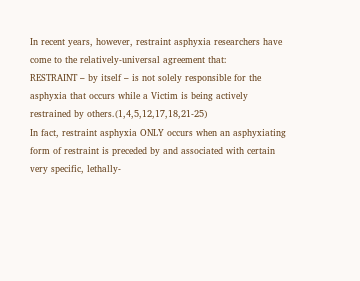In recent years, however, restraint asphyxia researchers have come to the relatively-universal agreement that:
RESTRAINT – by itself – is not solely responsible for the asphyxia that occurs while a Victim is being actively restrained by others.(1,4,5,12,17,18,21-25)
In fact, restraint asphyxia ONLY occurs when an asphyxiating form of restraint is preceded by and associated with certain very specific, lethally-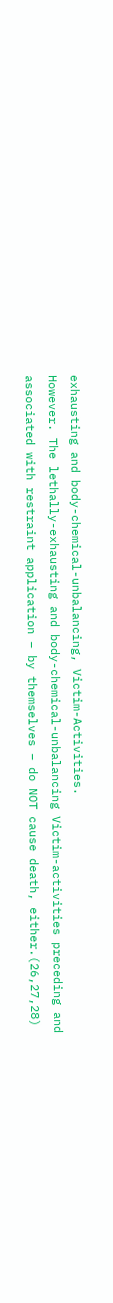exhausting and body-chemical-unbalancing, Victim-Activities.
However. The lethally-exhausting and body-chemical-unbalancing Victim-activities preceding and associated with restraint application – by themselves – do NOT cause death, either.(26,27,28)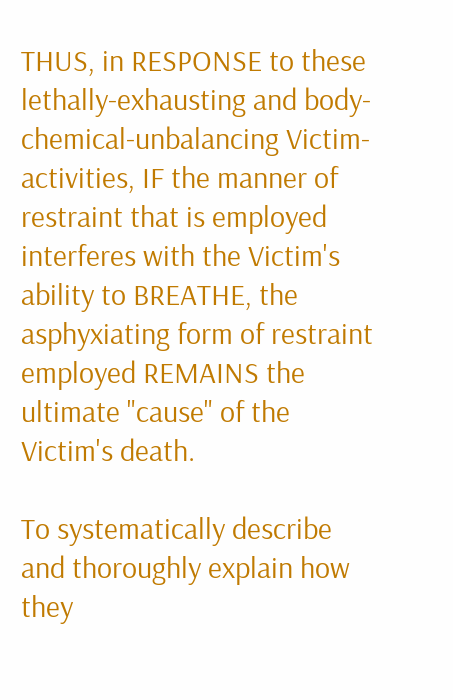THUS, in RESPONSE to these lethally-exhausting and body-chemical-unbalancing Victim-activities, IF the manner of restraint that is employed interferes with the Victim's ability to BREATHE, the asphyxiating form of restraint employed REMAINS the ultimate "cause" of the Victim's death.

To systematically describe and thoroughly explain how they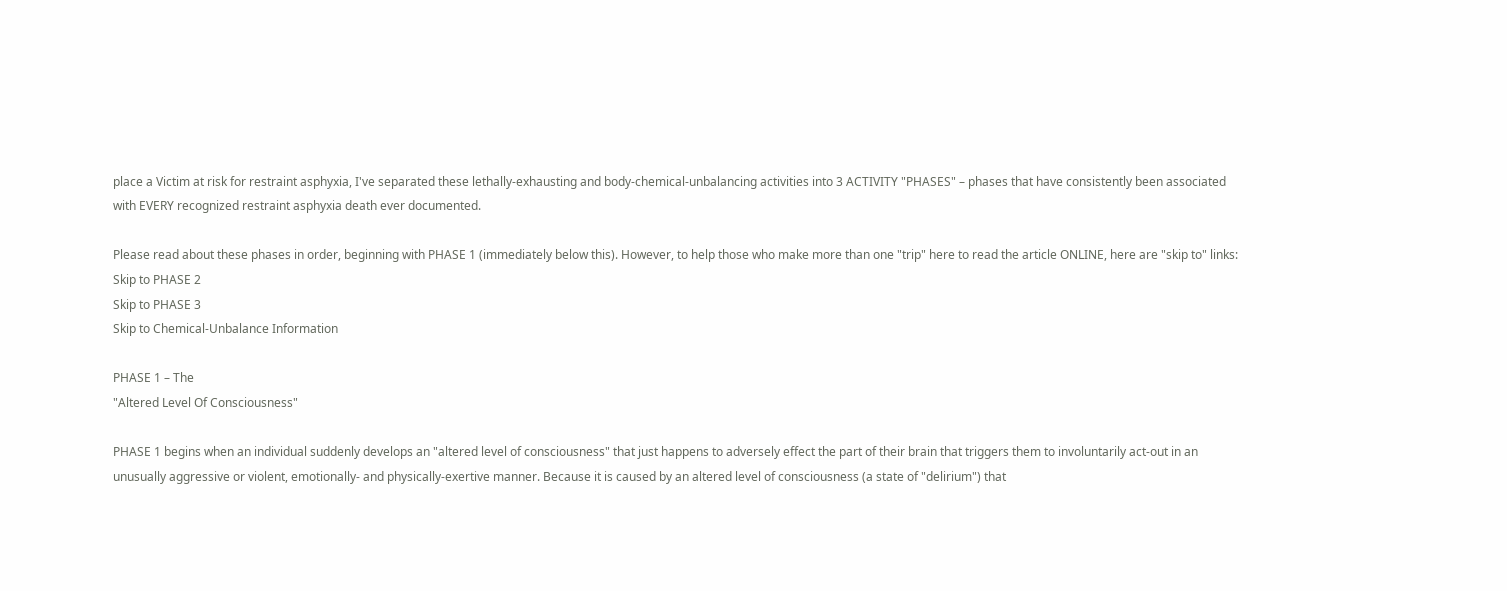place a Victim at risk for restraint asphyxia, I've separated these lethally-exhausting and body-chemical-unbalancing activities into 3 ACTIVITY "PHASES" – phases that have consistently been associated with EVERY recognized restraint asphyxia death ever documented.

Please read about these phases in order, beginning with PHASE 1 (immediately below this). However, to help those who make more than one "trip" here to read the article ONLINE, here are "skip to" links:
Skip to PHASE 2
Skip to PHASE 3
Skip to Chemical-Unbalance Information

PHASE 1 – The
"Altered Level Of Consciousness"

PHASE 1 begins when an individual suddenly develops an "altered level of consciousness" that just happens to adversely effect the part of their brain that triggers them to involuntarily act-out in an unusually aggressive or violent, emotionally- and physically-exertive manner. Because it is caused by an altered level of consciousness (a state of "delirium") that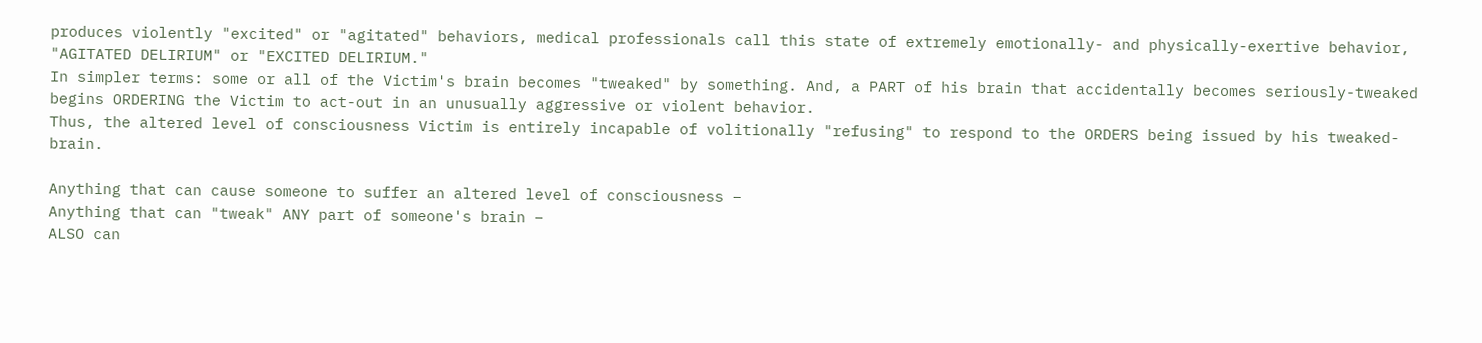produces violently "excited" or "agitated" behaviors, medical professionals call this state of extremely emotionally- and physically-exertive behavior, "AGITATED DELIRIUM" or "EXCITED DELIRIUM."
In simpler terms: some or all of the Victim's brain becomes "tweaked" by something. And, a PART of his brain that accidentally becomes seriously-tweaked begins ORDERING the Victim to act-out in an unusually aggressive or violent behavior.
Thus, the altered level of consciousness Victim is entirely incapable of volitionally "refusing" to respond to the ORDERS being issued by his tweaked-brain.

Anything that can cause someone to suffer an altered level of consciousness –
Anything that can "tweak" ANY part of someone's brain –
ALSO can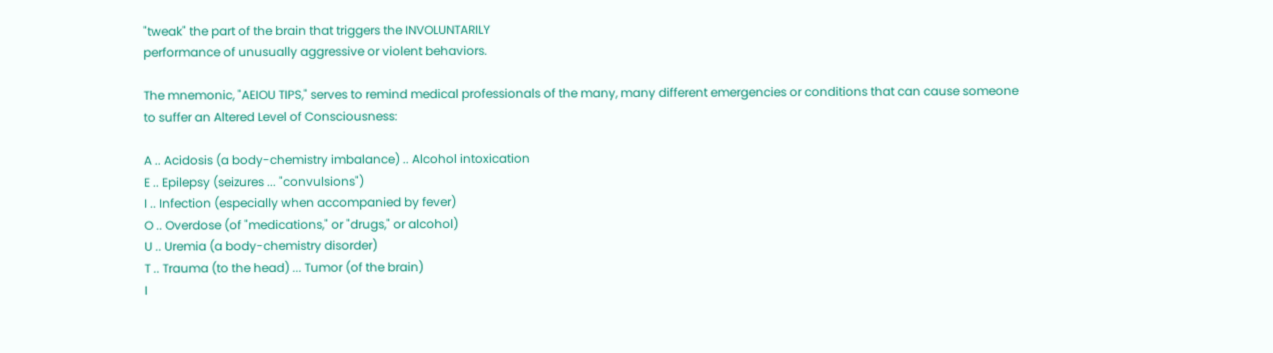"tweak" the part of the brain that triggers the INVOLUNTARILY
performance of unusually aggressive or violent behaviors.

The mnemonic, "AEIOU TIPS," serves to remind medical professionals of the many, many different emergencies or conditions that can cause someone to suffer an Altered Level of Consciousness:

A .. Acidosis (a body-chemistry imbalance) .. Alcohol intoxication
E .. Epilepsy (seizures ... "convulsions")
I .. Infection (especially when accompanied by fever)
O .. Overdose (of "medications," or "drugs," or alcohol)
U .. Uremia (a body-chemistry disorder)
T .. Trauma (to the head) ... Tumor (of the brain)
I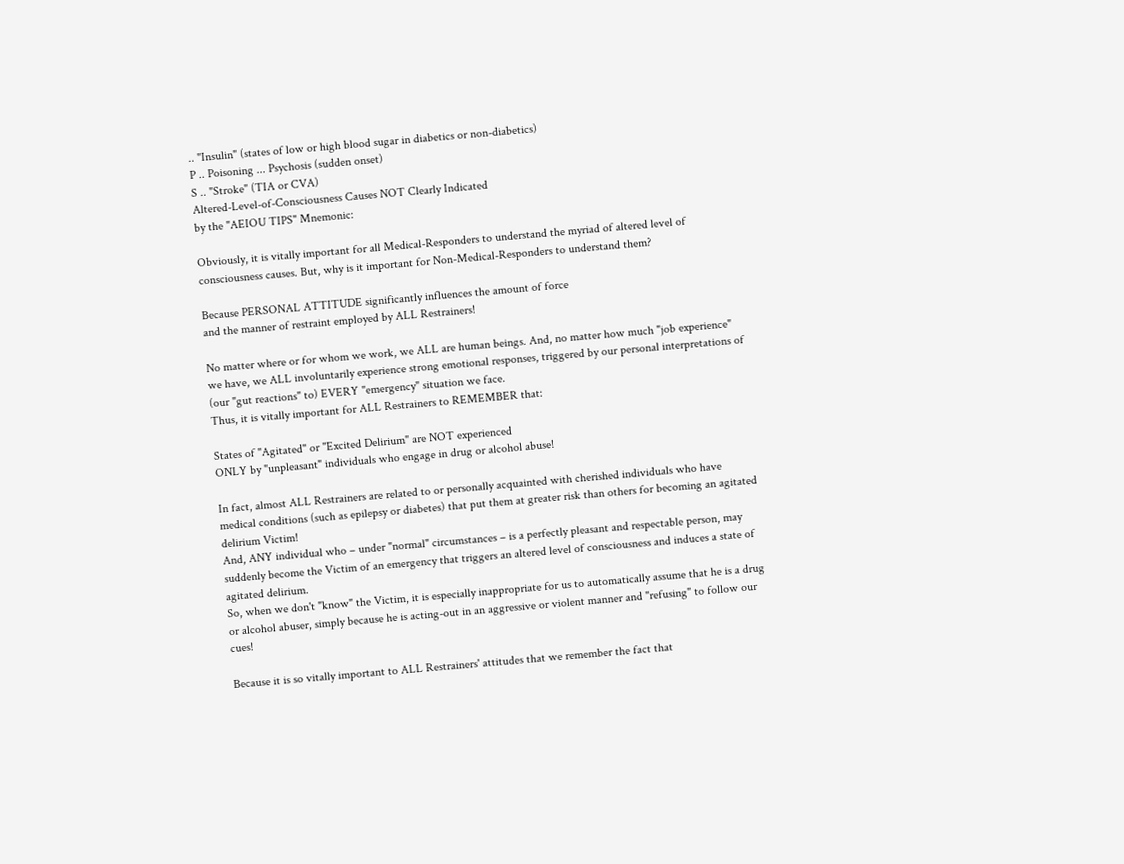.. "Insulin" (states of low or high blood sugar in diabetics or non-diabetics)
P .. Poisoning ... Psychosis (sudden onset)
S .. "Stroke" (TIA or CVA)
Altered-Level-of-Consciousness Causes NOT Clearly Indicated
by the "AEIOU TIPS" Mnemonic:

Obviously, it is vitally important for all Medical-Responders to understand the myriad of altered level of consciousness causes. But, why is it important for Non-Medical-Responders to understand them?

Because PERSONAL ATTITUDE significantly influences the amount of force
and the manner of restraint employed by ALL Restrainers!

No matter where or for whom we work, we ALL are human beings. And, no matter how much "job experience" we have, we ALL involuntarily experience strong emotional responses, triggered by our personal interpretations of (our "gut reactions" to) EVERY "emergency" situation we face.
Thus, it is vitally important for ALL Restrainers to REMEMBER that:

States of "Agitated" or "Excited Delirium" are NOT experienced
ONLY by "unpleasant" individuals who engage in drug or alcohol abuse!

In fact, almost ALL Restrainers are related to or personally acquainted with cherished individuals who have medical conditions (such as epilepsy or diabetes) that put them at greater risk than others for becoming an agitated delirium Victim!
And, ANY individual who – under "normal" circumstances – is a perfectly pleasant and respectable person, may suddenly become the Victim of an emergency that triggers an altered level of consciousness and induces a state of agitated delirium.
So, when we don't "know" the Victim, it is especially inappropriate for us to automatically assume that he is a drug or alcohol abuser, simply because he is acting-out in an aggressive or violent manner and "refusing" to follow our cues!

Because it is so vitally important to ALL Restrainers' attitudes that we remember the fact that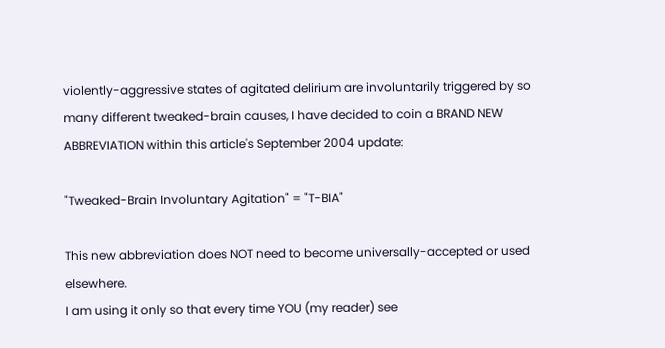violently-aggressive states of agitated delirium are involuntarily triggered by so many different tweaked-brain causes, I have decided to coin a BRAND NEW ABBREVIATION within this article's September 2004 update:

"Tweaked-Brain Involuntary Agitation" = "T-BIA"

This new abbreviation does NOT need to become universally-accepted or used elsewhere.
I am using it only so that every time YOU (my reader) see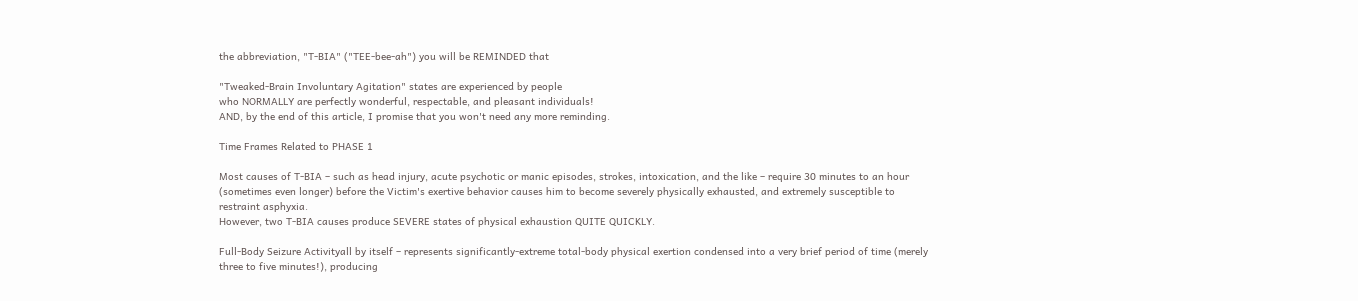the abbreviation, "T-BIA" ("TEE-bee-ah") you will be REMINDED that

"Tweaked-Brain Involuntary Agitation" states are experienced by people
who NORMALLY are perfectly wonderful, respectable, and pleasant individuals!
AND, by the end of this article, I promise that you won't need any more reminding.

Time Frames Related to PHASE 1

Most causes of T-BIA – such as head injury, acute psychotic or manic episodes, strokes, intoxication, and the like – require 30 minutes to an hour (sometimes even longer) before the Victim's exertive behavior causes him to become severely physically exhausted, and extremely susceptible to restraint asphyxia.
However, two T-BIA causes produce SEVERE states of physical exhaustion QUITE QUICKLY.

Full-Body Seizure Activityall by itself – represents significantly-extreme total-body physical exertion condensed into a very brief period of time (merely three to five minutes!), producing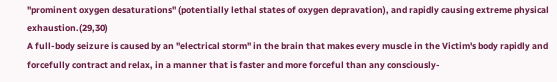"prominent oxygen desaturations" (potentially lethal states of oxygen depravation), and rapidly causing extreme physical exhaustion.(29,30)
A full-body seizure is caused by an "electrical storm" in the brain that makes every muscle in the Victim's body rapidly and forcefully contract and relax, in a manner that is faster and more forceful than any consciously-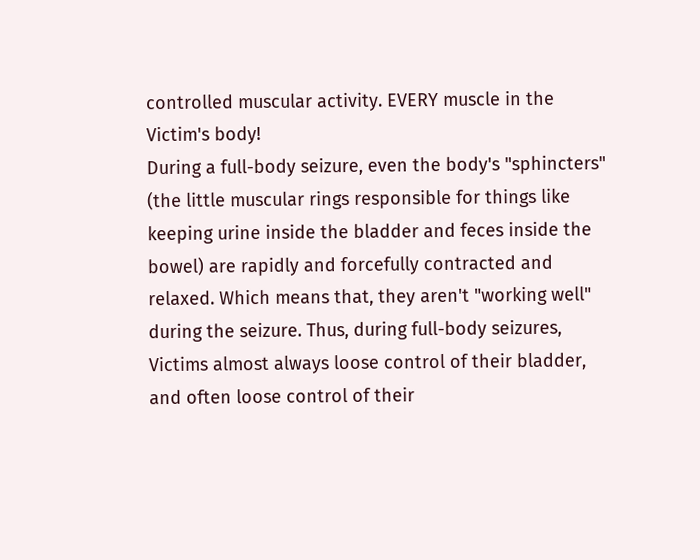controlled muscular activity. EVERY muscle in the Victim's body!
During a full-body seizure, even the body's "sphincters" (the little muscular rings responsible for things like keeping urine inside the bladder and feces inside the bowel) are rapidly and forcefully contracted and relaxed. Which means that, they aren't "working well" during the seizure. Thus, during full-body seizures, Victims almost always loose control of their bladder, and often loose control of their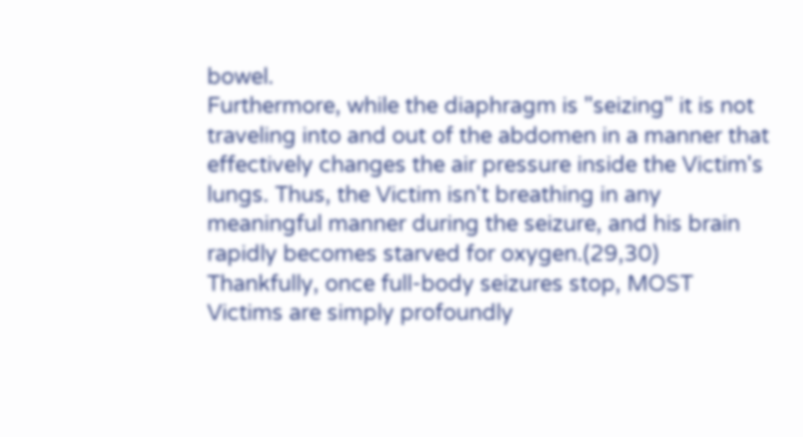bowel.
Furthermore, while the diaphragm is "seizing" it is not traveling into and out of the abdomen in a manner that effectively changes the air pressure inside the Victim's lungs. Thus, the Victim isn't breathing in any meaningful manner during the seizure, and his brain rapidly becomes starved for oxygen.(29,30)
Thankfully, once full-body seizures stop, MOST Victims are simply profoundly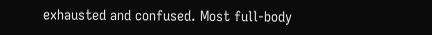exhausted and confused. Most full-body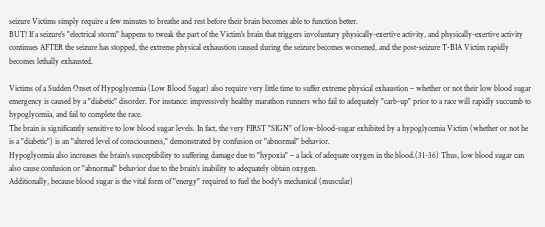seizure Victims simply require a few minutes to breathe and rest before their brain becomes able to function better.
BUT! If a seizure's "electrical storm" happens to tweak the part of the Victim's brain that triggers involuntary physically-exertive activity, and physically-exertive activity continues AFTER the seizure has stopped, the extreme physical exhaustion caused during the seizure becomes worsened, and the post-seizure T-BIA Victim rapidly becomes lethally exhausted.

Victims of a Sudden Onset of Hypoglycemia (Low Blood Sugar) also require very little time to suffer extreme physical exhaustion – whether or not their low blood sugar emergency is caused by a "diabetic" disorder. For instance: impressively healthy marathon runners who fail to adequately "carb-up" prior to a race will rapidly succumb to hypoglycemia, and fail to complete the race.
The brain is significantly sensitive to low blood sugar levels. In fact, the very FIRST "SIGN" of low-blood-sugar exhibited by a hypoglycemia Victim (whether or not he is a "diabetic") is an "altered level of consciousness," demonstrated by confusion or "abnormal" behavior.
Hypoglycemia also increases the brain's susceptibility to suffering damage due to "hypoxia" – a lack of adequate oxygen in the blood.(31-36) Thus, low blood sugar can also cause confusion or "abnormal" behavior due to the brain's inability to adequately obtain oxygen.
Additionally, because blood sugar is the vital form of "energy" required to fuel the body's mechanical (muscular)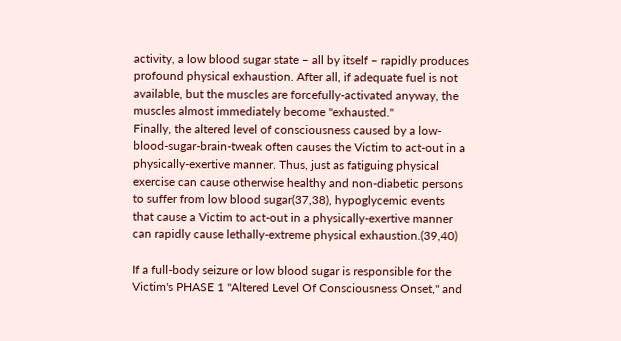activity, a low blood sugar state – all by itself – rapidly produces profound physical exhaustion. After all, if adequate fuel is not available, but the muscles are forcefully-activated anyway, the muscles almost immediately become "exhausted."
Finally, the altered level of consciousness caused by a low-blood-sugar-brain-tweak often causes the Victim to act-out in a physically-exertive manner. Thus, just as fatiguing physical exercise can cause otherwise healthy and non-diabetic persons to suffer from low blood sugar(37,38), hypoglycemic events that cause a Victim to act-out in a physically-exertive manner can rapidly cause lethally-extreme physical exhaustion.(39,40)

If a full-body seizure or low blood sugar is responsible for the Victim's PHASE 1 "Altered Level Of Consciousness Onset," and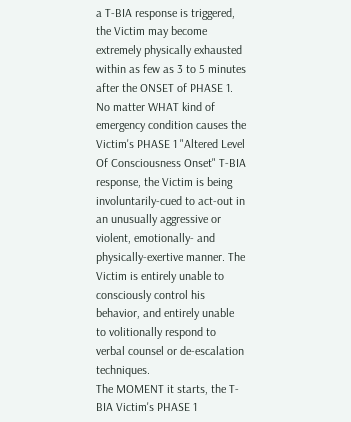a T-BIA response is triggered, the Victim may become extremely physically exhausted within as few as 3 to 5 minutes after the ONSET of PHASE 1.
No matter WHAT kind of emergency condition causes the Victim's PHASE 1 "Altered Level Of Consciousness Onset" T-BIA response, the Victim is being involuntarily-cued to act-out in an unusually aggressive or violent, emotionally- and physically-exertive manner. The Victim is entirely unable to consciously control his behavior, and entirely unable to volitionally respond to verbal counsel or de-escalation techniques.
The MOMENT it starts, the T-BIA Victim's PHASE 1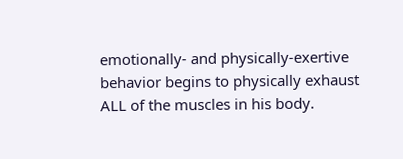emotionally- and physically-exertive behavior begins to physically exhaust ALL of the muscles in his body.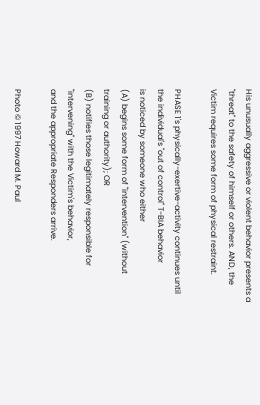His unusually aggressive or violent behavior presents a "threat" to the safety of himself or others. AND, the Victim requires some form of physical restraint.

PHASE 1's physically-exertive-activity continues until the individual's "out of control" T-BIA behavior
is noticed by someone who either
(A) begins some form of "intervention" (without training or authority); OR
(B) notifies those legitimately responsible for "intervening" with the Victim's behavior,
and the appropriate Responders arrive.

Photo © 1997 Howard M. Paul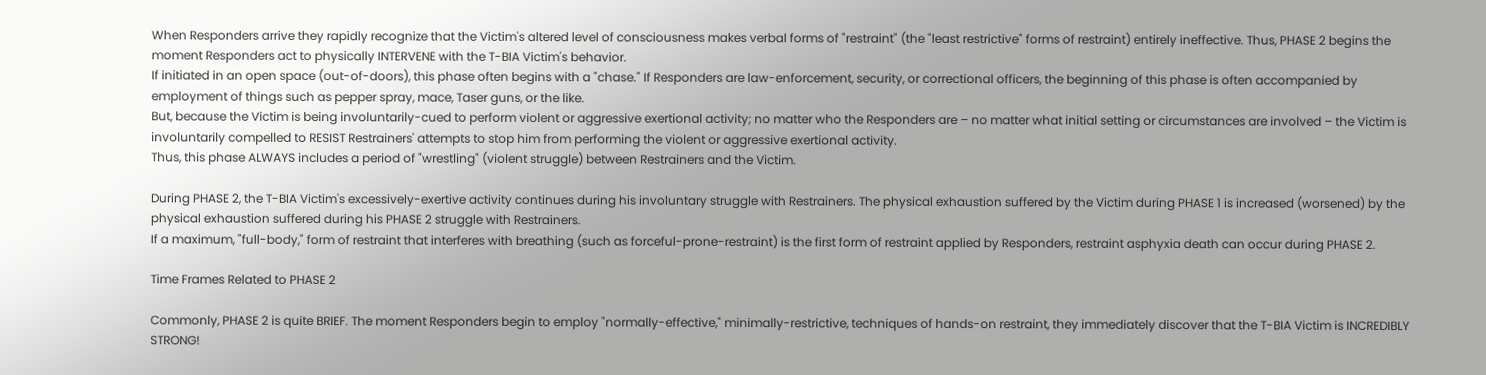When Responders arrive they rapidly recognize that the Victim's altered level of consciousness makes verbal forms of "restraint" (the "least restrictive" forms of restraint) entirely ineffective. Thus, PHASE 2 begins the moment Responders act to physically INTERVENE with the T-BIA Victim's behavior.
If initiated in an open space (out-of-doors), this phase often begins with a "chase." If Responders are law-enforcement, security, or correctional officers, the beginning of this phase is often accompanied by employment of things such as pepper spray, mace, Taser guns, or the like.
But, because the Victim is being involuntarily-cued to perform violent or aggressive exertional activity; no matter who the Responders are – no matter what initial setting or circumstances are involved – the Victim is involuntarily compelled to RESIST Restrainers' attempts to stop him from performing the violent or aggressive exertional activity.
Thus, this phase ALWAYS includes a period of "wrestling" (violent struggle) between Restrainers and the Victim.

During PHASE 2, the T-BIA Victim's excessively-exertive activity continues during his involuntary struggle with Restrainers. The physical exhaustion suffered by the Victim during PHASE 1 is increased (worsened) by the physical exhaustion suffered during his PHASE 2 struggle with Restrainers.
If a maximum, "full-body," form of restraint that interferes with breathing (such as forceful-prone-restraint) is the first form of restraint applied by Responders, restraint asphyxia death can occur during PHASE 2.

Time Frames Related to PHASE 2

Commonly, PHASE 2 is quite BRIEF. The moment Responders begin to employ "normally-effective," minimally-restrictive, techniques of hands-on restraint, they immediately discover that the T-BIA Victim is INCREDIBLY STRONG!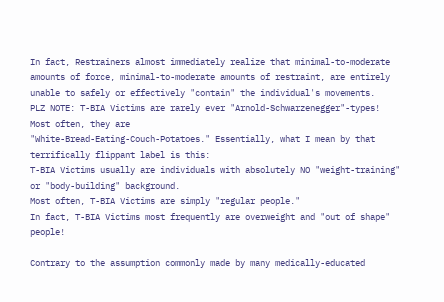In fact, Restrainers almost immediately realize that minimal-to-moderate amounts of force, minimal-to-moderate amounts of restraint, are entirely unable to safely or effectively "contain" the individual's movements.
PLZ NOTE: T-BIA Victims are rarely ever "Arnold-Schwarzenegger"-types! Most often, they are
"White-Bread-Eating-Couch-Potatoes." Essentially, what I mean by that terrifically flippant label is this:
T-BIA Victims usually are individuals with absolutely NO "weight-training" or "body-building" background.
Most often, T-BIA Victims are simply "regular people."
In fact, T-BIA Victims most frequently are overweight and "out of shape" people!

Contrary to the assumption commonly made by many medically-educated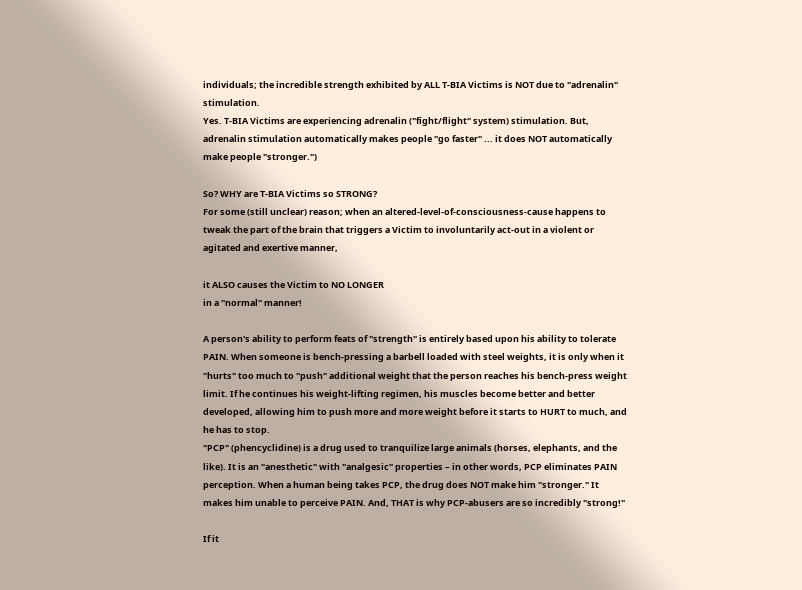individuals; the incredible strength exhibited by ALL T-BIA Victims is NOT due to "adrenalin" stimulation.
Yes. T-BIA Victims are experiencing adrenalin ("fight/flight" system) stimulation. But, adrenalin stimulation automatically makes people "go faster" ... it does NOT automatically make people "stronger.")

So? WHY are T-BIA Victims so STRONG?
For some (still unclear) reason; when an altered-level-of-consciousness-cause happens to tweak the part of the brain that triggers a Victim to involuntarily act-out in a violent or agitated and exertive manner,

it ALSO causes the Victim to NO LONGER
in a "normal" manner!

A person's ability to perform feats of "strength" is entirely based upon his ability to tolerate PAIN. When someone is bench-pressing a barbell loaded with steel weights, it is only when it "hurts" too much to "push" additional weight that the person reaches his bench-press weight limit. If he continues his weight-lifting regimen, his muscles become better and better developed, allowing him to push more and more weight before it starts to HURT to much, and he has to stop.
"PCP" (phencyclidine) is a drug used to tranquilize large animals (horses, elephants, and the like). It is an "anesthetic" with "analgesic" properties – in other words, PCP eliminates PAIN perception. When a human being takes PCP, the drug does NOT make him "stronger." It makes him unable to perceive PAIN. And, THAT is why PCP-abusers are so incredibly "strong!"

If it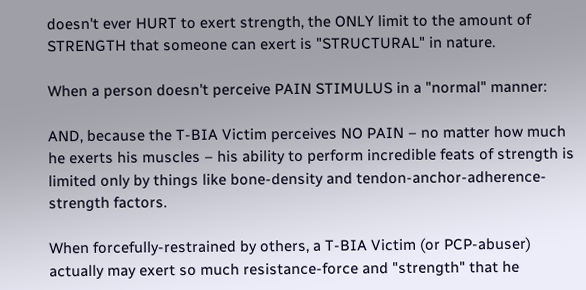doesn't ever HURT to exert strength, the ONLY limit to the amount of
STRENGTH that someone can exert is "STRUCTURAL" in nature.

When a person doesn't perceive PAIN STIMULUS in a "normal" manner:

AND, because the T-BIA Victim perceives NO PAIN – no matter how much he exerts his muscles – his ability to perform incredible feats of strength is limited only by things like bone-density and tendon-anchor-adherence-strength factors.

When forcefully-restrained by others, a T-BIA Victim (or PCP-abuser) actually may exert so much resistance-force and "strength" that he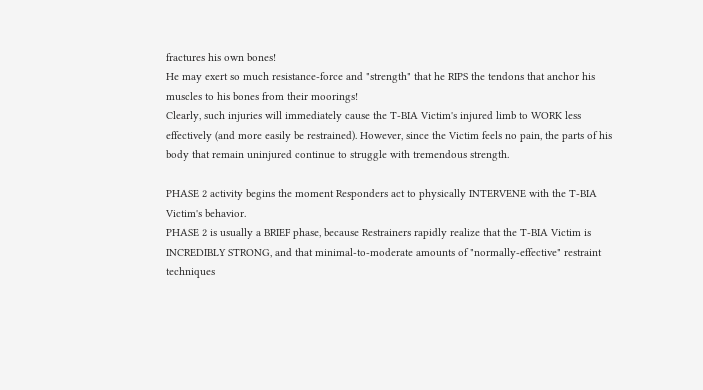fractures his own bones!
He may exert so much resistance-force and "strength" that he RIPS the tendons that anchor his muscles to his bones from their moorings!
Clearly, such injuries will immediately cause the T-BIA Victim's injured limb to WORK less effectively (and more easily be restrained). However, since the Victim feels no pain, the parts of his body that remain uninjured continue to struggle with tremendous strength.

PHASE 2 activity begins the moment Responders act to physically INTERVENE with the T-BIA Victim's behavior.
PHASE 2 is usually a BRIEF phase, because Restrainers rapidly realize that the T-BIA Victim is INCREDIBLY STRONG, and that minimal-to-moderate amounts of "normally-effective" restraint techniques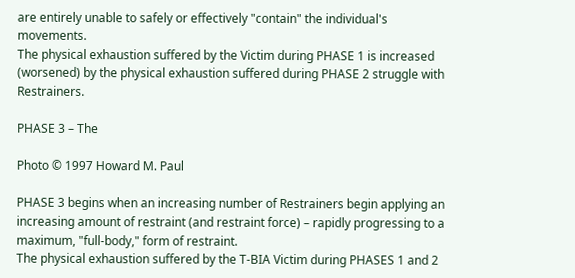are entirely unable to safely or effectively "contain" the individual's movements.
The physical exhaustion suffered by the Victim during PHASE 1 is increased (worsened) by the physical exhaustion suffered during PHASE 2 struggle with Restrainers.

PHASE 3 – The

Photo © 1997 Howard M. Paul

PHASE 3 begins when an increasing number of Restrainers begin applying an increasing amount of restraint (and restraint force) – rapidly progressing to a maximum, "full-body," form of restraint.
The physical exhaustion suffered by the T-BIA Victim during PHASES 1 and 2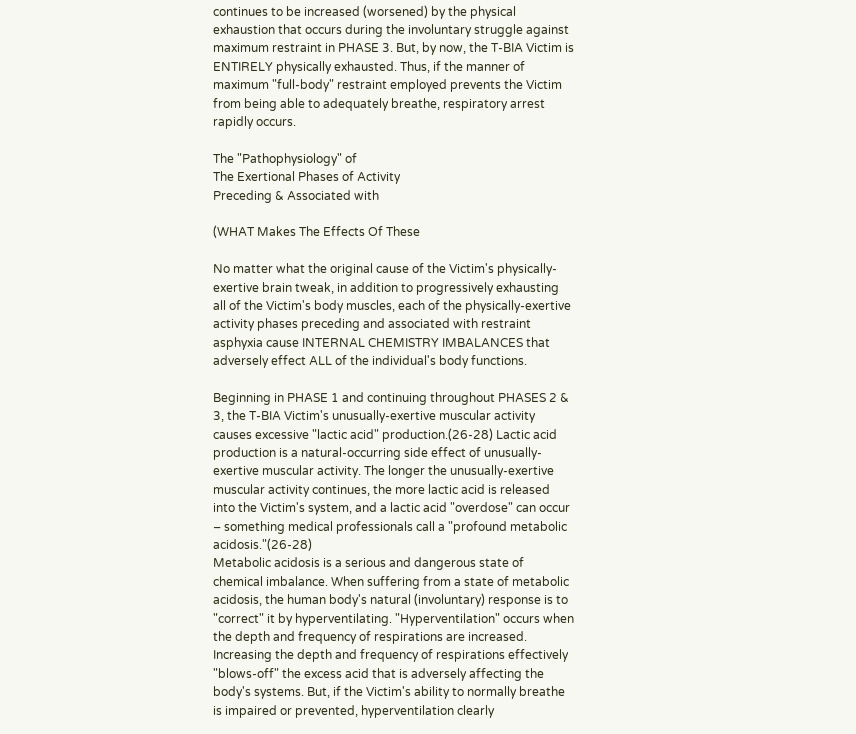continues to be increased (worsened) by the physical exhaustion that occurs during the involuntary struggle against maximum restraint in PHASE 3. But, by now, the T-BIA Victim is ENTIRELY physically exhausted. Thus, if the manner of maximum "full-body" restraint employed prevents the Victim from being able to adequately breathe, respiratory arrest rapidly occurs.

The "Pathophysiology" of
The Exertional Phases of Activity
Preceding & Associated with

(WHAT Makes The Effects Of These

No matter what the original cause of the Victim's physically-exertive brain tweak, in addition to progressively exhausting all of the Victim's body muscles, each of the physically-exertive activity phases preceding and associated with restraint asphyxia cause INTERNAL CHEMISTRY IMBALANCES that adversely effect ALL of the individual's body functions.

Beginning in PHASE 1 and continuing throughout PHASES 2 & 3, the T-BIA Victim's unusually-exertive muscular activity causes excessive "lactic acid" production.(26-28) Lactic acid production is a natural-occurring side effect of unusually-exertive muscular activity. The longer the unusually-exertive muscular activity continues, the more lactic acid is released into the Victim's system, and a lactic acid "overdose" can occur – something medical professionals call a "profound metabolic acidosis."(26-28)
Metabolic acidosis is a serious and dangerous state of chemical imbalance. When suffering from a state of metabolic acidosis, the human body's natural (involuntary) response is to "correct" it by hyperventilating. "Hyperventilation" occurs when the depth and frequency of respirations are increased. Increasing the depth and frequency of respirations effectively "blows-off" the excess acid that is adversely affecting the body's systems. But, if the Victim's ability to normally breathe is impaired or prevented, hyperventilation clearly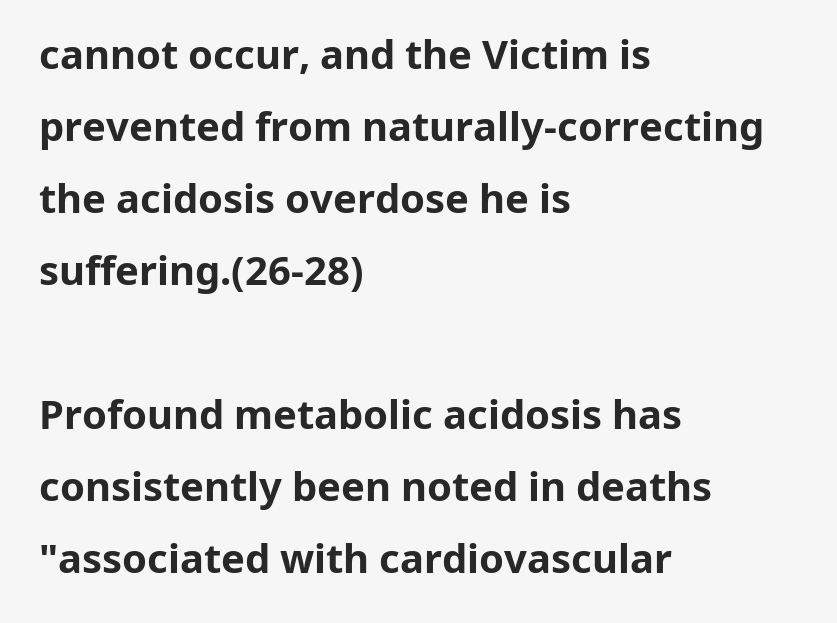cannot occur, and the Victim is prevented from naturally-correcting the acidosis overdose he is suffering.(26-28)

Profound metabolic acidosis has consistently been noted in deaths "associated with cardiovascular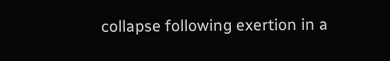collapse following exertion in a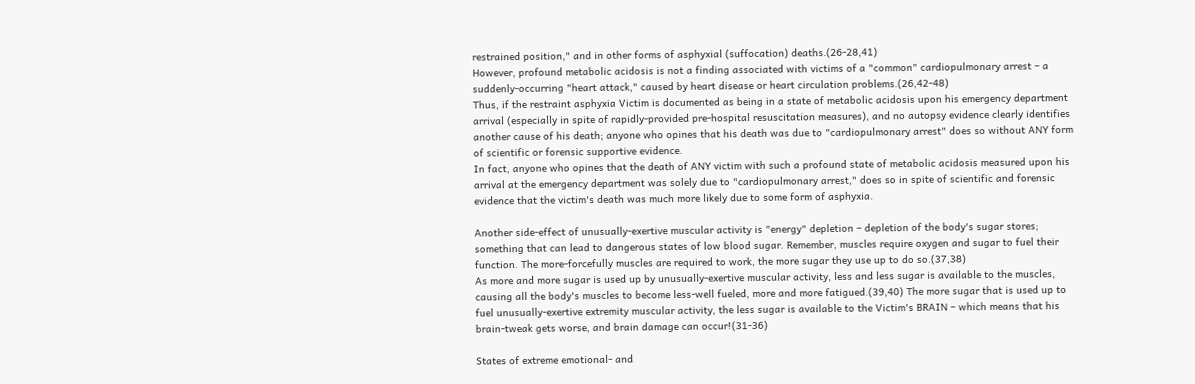restrained position," and in other forms of asphyxial (suffocation) deaths.(26-28,41)
However, profound metabolic acidosis is not a finding associated with victims of a "common" cardiopulmonary arrest – a suddenly-occurring "heart attack," caused by heart disease or heart circulation problems.(26,42-48)
Thus, if the restraint asphyxia Victim is documented as being in a state of metabolic acidosis upon his emergency department arrival (especially in spite of rapidly-provided pre-hospital resuscitation measures), and no autopsy evidence clearly identifies another cause of his death; anyone who opines that his death was due to "cardiopulmonary arrest" does so without ANY form of scientific or forensic supportive evidence.
In fact, anyone who opines that the death of ANY victim with such a profound state of metabolic acidosis measured upon his arrival at the emergency department was solely due to "cardiopulmonary arrest," does so in spite of scientific and forensic evidence that the victim's death was much more likely due to some form of asphyxia.

Another side-effect of unusually-exertive muscular activity is "energy" depletion – depletion of the body's sugar stores; something that can lead to dangerous states of low blood sugar. Remember, muscles require oxygen and sugar to fuel their function. The more-forcefully muscles are required to work, the more sugar they use up to do so.(37,38)
As more and more sugar is used up by unusually-exertive muscular activity, less and less sugar is available to the muscles, causing all the body's muscles to become less-well fueled, more and more fatigued.(39,40) The more sugar that is used up to fuel unusually-exertive extremity muscular activity, the less sugar is available to the Victim's BRAIN – which means that his brain-tweak gets worse, and brain damage can occur!(31-36)

States of extreme emotional- and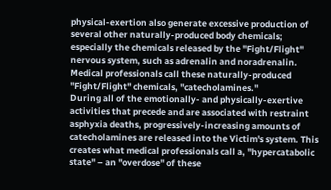physical-exertion also generate excessive production of several other naturally-produced body chemicals; especially the chemicals released by the "Fight/Flight" nervous system, such as adrenalin and noradrenalin. Medical professionals call these naturally-produced "Fight/Flight" chemicals, "catecholamines."
During all of the emotionally- and physically-exertive activities that precede and are associated with restraint asphyxia deaths, progressively-increasing amounts of catecholamines are released into the Victim's system. This creates what medical professionals call a, "hypercatabolic state" – an "overdose" of these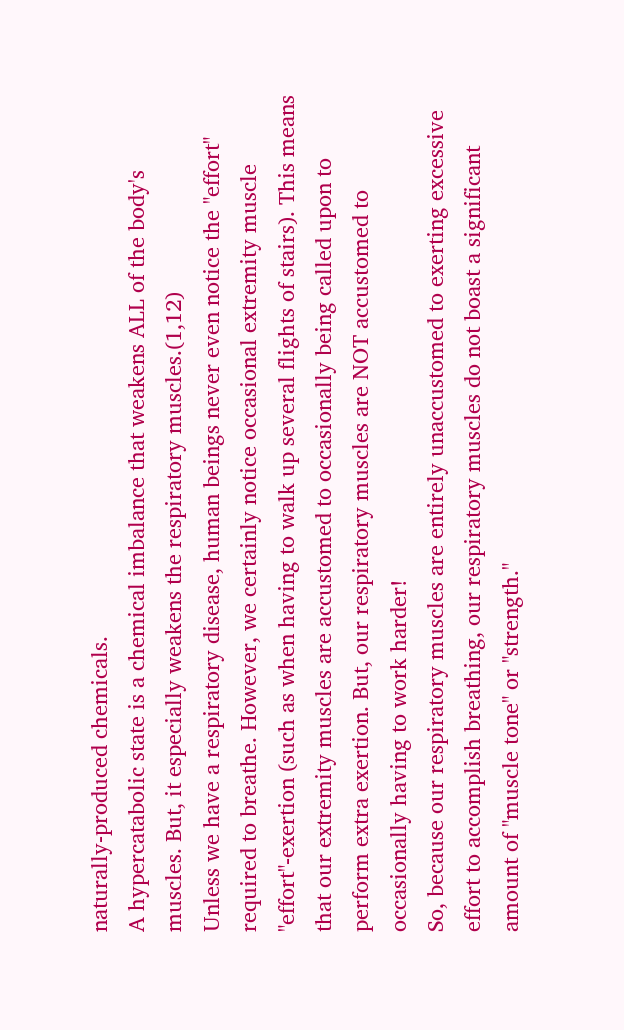naturally-produced chemicals.
A hypercatabolic state is a chemical imbalance that weakens ALL of the body's muscles. But, it especially weakens the respiratory muscles.(1,12)
Unless we have a respiratory disease, human beings never even notice the "effort" required to breathe. However, we certainly notice occasional extremity muscle "effort"-exertion (such as when having to walk up several flights of stairs). This means that our extremity muscles are accustomed to occasionally being called upon to perform extra exertion. But, our respiratory muscles are NOT accustomed to occasionally having to work harder!
So, because our respiratory muscles are entirely unaccustomed to exerting excessive effort to accomplish breathing, our respiratory muscles do not boast a significant amount of "muscle tone" or "strength."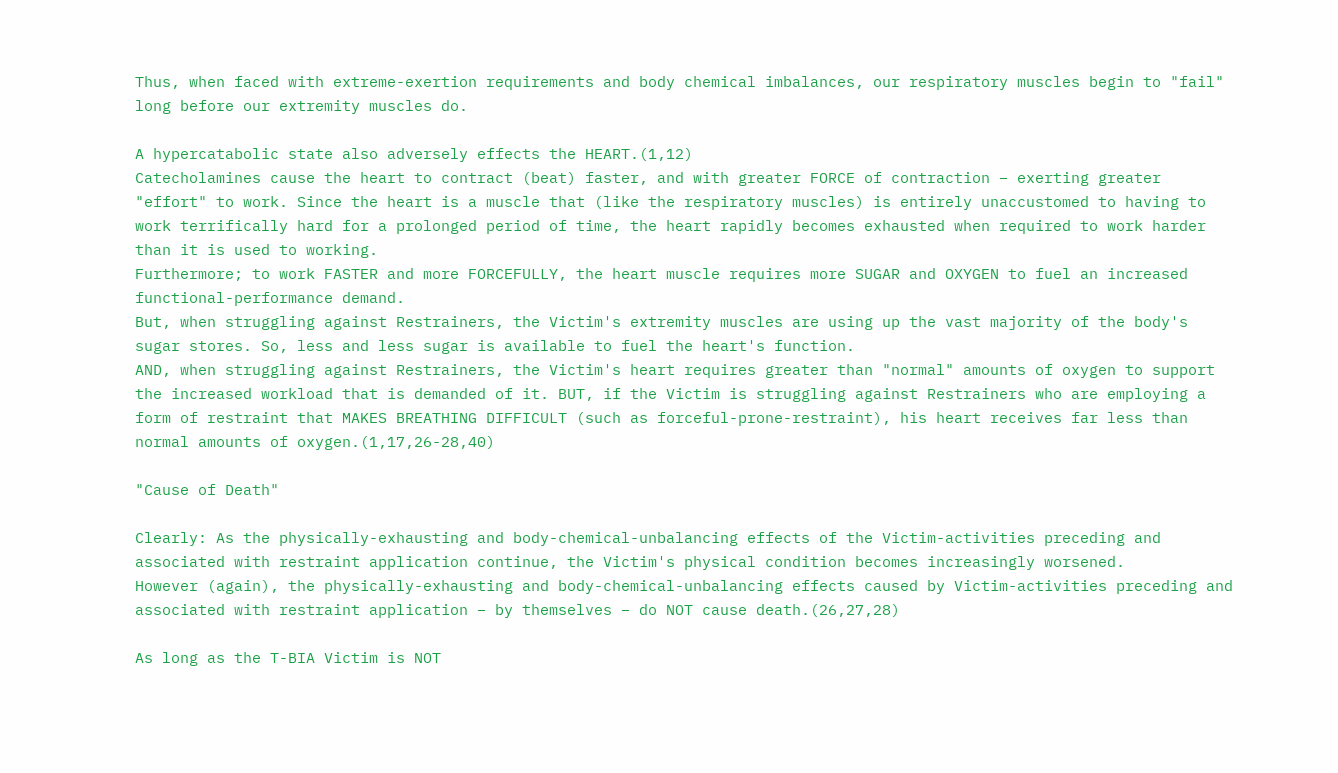Thus, when faced with extreme-exertion requirements and body chemical imbalances, our respiratory muscles begin to "fail" long before our extremity muscles do.

A hypercatabolic state also adversely effects the HEART.(1,12)
Catecholamines cause the heart to contract (beat) faster, and with greater FORCE of contraction – exerting greater "effort" to work. Since the heart is a muscle that (like the respiratory muscles) is entirely unaccustomed to having to work terrifically hard for a prolonged period of time, the heart rapidly becomes exhausted when required to work harder than it is used to working.
Furthermore; to work FASTER and more FORCEFULLY, the heart muscle requires more SUGAR and OXYGEN to fuel an increased functional-performance demand.
But, when struggling against Restrainers, the Victim's extremity muscles are using up the vast majority of the body's sugar stores. So, less and less sugar is available to fuel the heart's function.
AND, when struggling against Restrainers, the Victim's heart requires greater than "normal" amounts of oxygen to support the increased workload that is demanded of it. BUT, if the Victim is struggling against Restrainers who are employing a form of restraint that MAKES BREATHING DIFFICULT (such as forceful-prone-restraint), his heart receives far less than normal amounts of oxygen.(1,17,26-28,40)

"Cause of Death"

Clearly: As the physically-exhausting and body-chemical-unbalancing effects of the Victim-activities preceding and associated with restraint application continue, the Victim's physical condition becomes increasingly worsened.
However (again), the physically-exhausting and body-chemical-unbalancing effects caused by Victim-activities preceding and associated with restraint application – by themselves – do NOT cause death.(26,27,28)

As long as the T-BIA Victim is NOT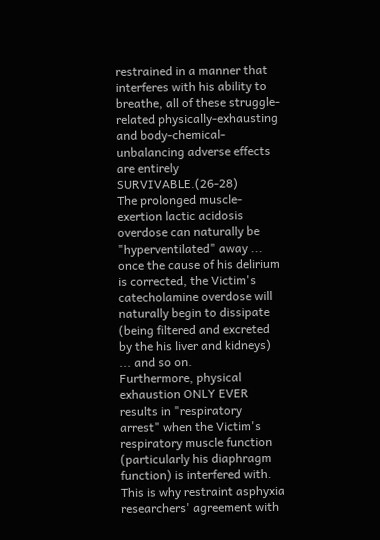restrained in a manner that interferes with his ability to breathe, all of these struggle-related physically-exhausting and body-chemical-unbalancing adverse effects are entirely SURVIVABLE.(26-28)
The prolonged muscle-exertion lactic acidosis overdose can naturally be "hyperventilated" away ... once the cause of his delirium is corrected, the Victim's catecholamine overdose will naturally begin to dissipate (being filtered and excreted by the his liver and kidneys) ... and so on.
Furthermore, physical exhaustion ONLY EVER results in "respiratory arrest" when the Victim's respiratory muscle function (particularly his diaphragm function) is interfered with.
This is why restraint asphyxia researchers' agreement with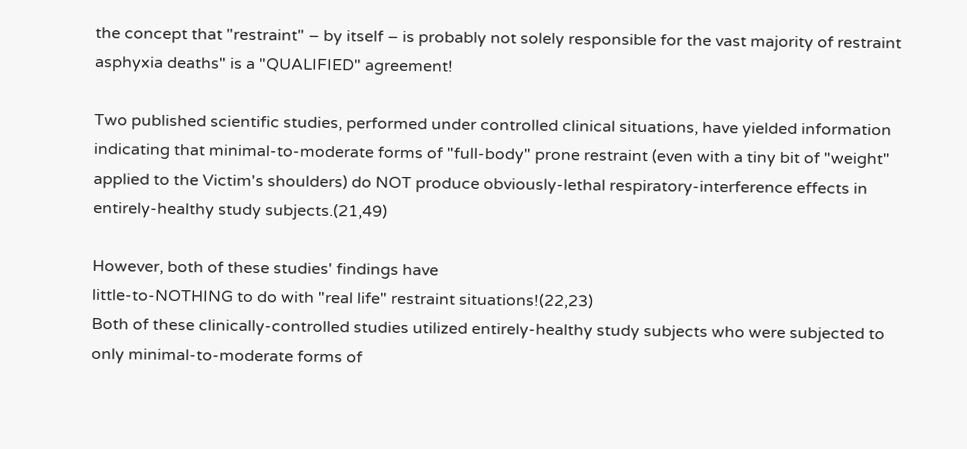the concept that "restraint" – by itself – is probably not solely responsible for the vast majority of restraint asphyxia deaths" is a "QUALIFIED" agreement!

Two published scientific studies, performed under controlled clinical situations, have yielded information indicating that minimal-to-moderate forms of "full-body" prone restraint (even with a tiny bit of "weight" applied to the Victim's shoulders) do NOT produce obviously-lethal respiratory-interference effects in entirely-healthy study subjects.(21,49)

However, both of these studies' findings have
little-to-NOTHING to do with "real life" restraint situations!(22,23)
Both of these clinically-controlled studies utilized entirely-healthy study subjects who were subjected to only minimal-to-moderate forms of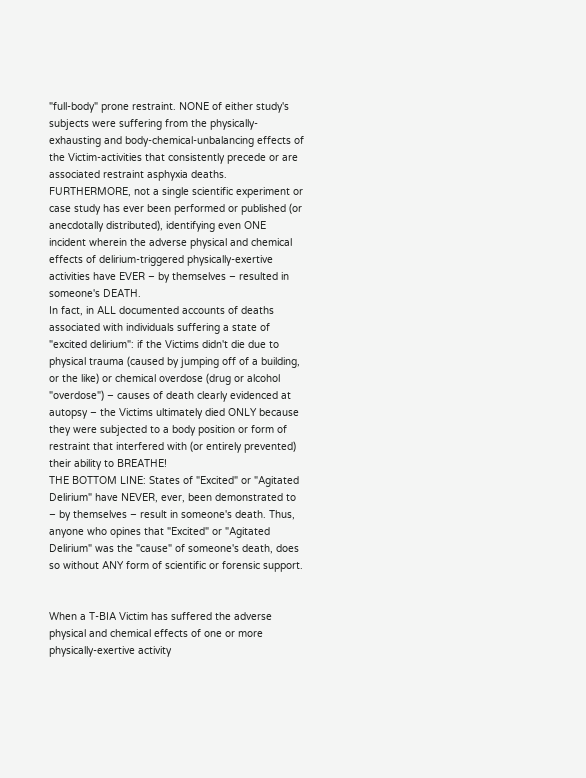"full-body" prone restraint. NONE of either study's subjects were suffering from the physically-exhausting and body-chemical-unbalancing effects of the Victim-activities that consistently precede or are associated restraint asphyxia deaths.
FURTHERMORE, not a single scientific experiment or case study has ever been performed or published (or anecdotally distributed), identifying even ONE incident wherein the adverse physical and chemical effects of delirium-triggered physically-exertive activities have EVER – by themselves – resulted in someone's DEATH.
In fact, in ALL documented accounts of deaths associated with individuals suffering a state of "excited delirium": if the Victims didn't die due to physical trauma (caused by jumping off of a building, or the like) or chemical overdose (drug or alcohol "overdose") – causes of death clearly evidenced at autopsy – the Victims ultimately died ONLY because they were subjected to a body position or form of restraint that interfered with (or entirely prevented) their ability to BREATHE!
THE BOTTOM LINE: States of "Excited" or "Agitated Delirium" have NEVER, ever, been demonstrated to – by themselves – result in someone's death. Thus, anyone who opines that "Excited" or "Agitated Delirium" was the "cause" of someone's death, does so without ANY form of scientific or forensic support.


When a T-BIA Victim has suffered the adverse physical and chemical effects of one or more physically-exertive activity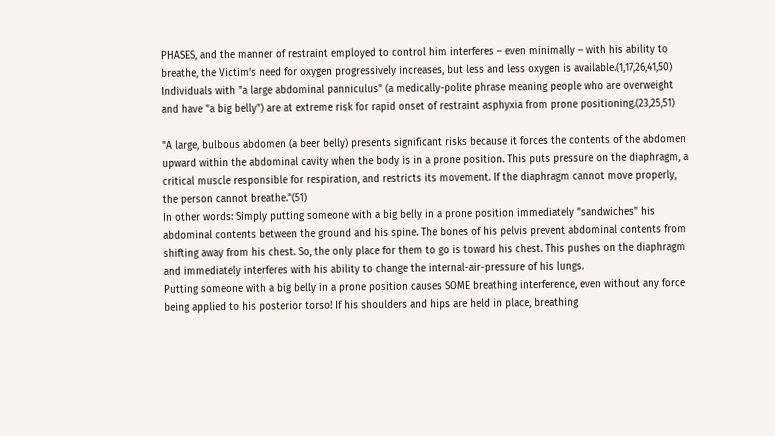PHASES, and the manner of restraint employed to control him interferes – even minimally – with his ability to breathe, the Victim's need for oxygen progressively increases, but less and less oxygen is available.(1,17,26,41,50)
Individuals with "a large abdominal panniculus" (a medically-polite phrase meaning people who are overweight and have "a big belly") are at extreme risk for rapid onset of restraint asphyxia from prone positioning.(23,25,51)

"A large, bulbous abdomen (a beer belly) presents significant risks because it forces the contents of the abdomen upward within the abdominal cavity when the body is in a prone position. This puts pressure on the diaphragm, a critical muscle responsible for respiration, and restricts its movement. If the diaphragm cannot move properly, the person cannot breathe."(51)
In other words: Simply putting someone with a big belly in a prone position immediately "sandwiches" his abdominal contents between the ground and his spine. The bones of his pelvis prevent abdominal contents from shifting away from his chest. So, the only place for them to go is toward his chest. This pushes on the diaphragm and immediately interferes with his ability to change the internal-air-pressure of his lungs.
Putting someone with a big belly in a prone position causes SOME breathing interference, even without any force being applied to his posterior torso! If his shoulders and hips are held in place, breathing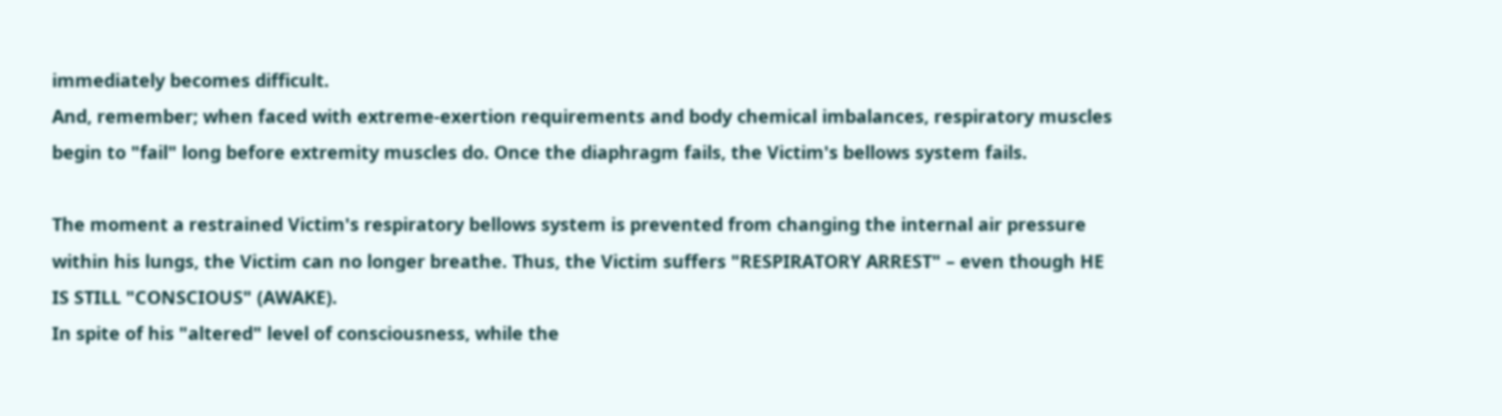immediately becomes difficult.
And, remember; when faced with extreme-exertion requirements and body chemical imbalances, respiratory muscles begin to "fail" long before extremity muscles do. Once the diaphragm fails, the Victim's bellows system fails.

The moment a restrained Victim's respiratory bellows system is prevented from changing the internal air pressure within his lungs, the Victim can no longer breathe. Thus, the Victim suffers "RESPIRATORY ARREST" – even though HE IS STILL "CONSCIOUS" (AWAKE).
In spite of his "altered" level of consciousness, while the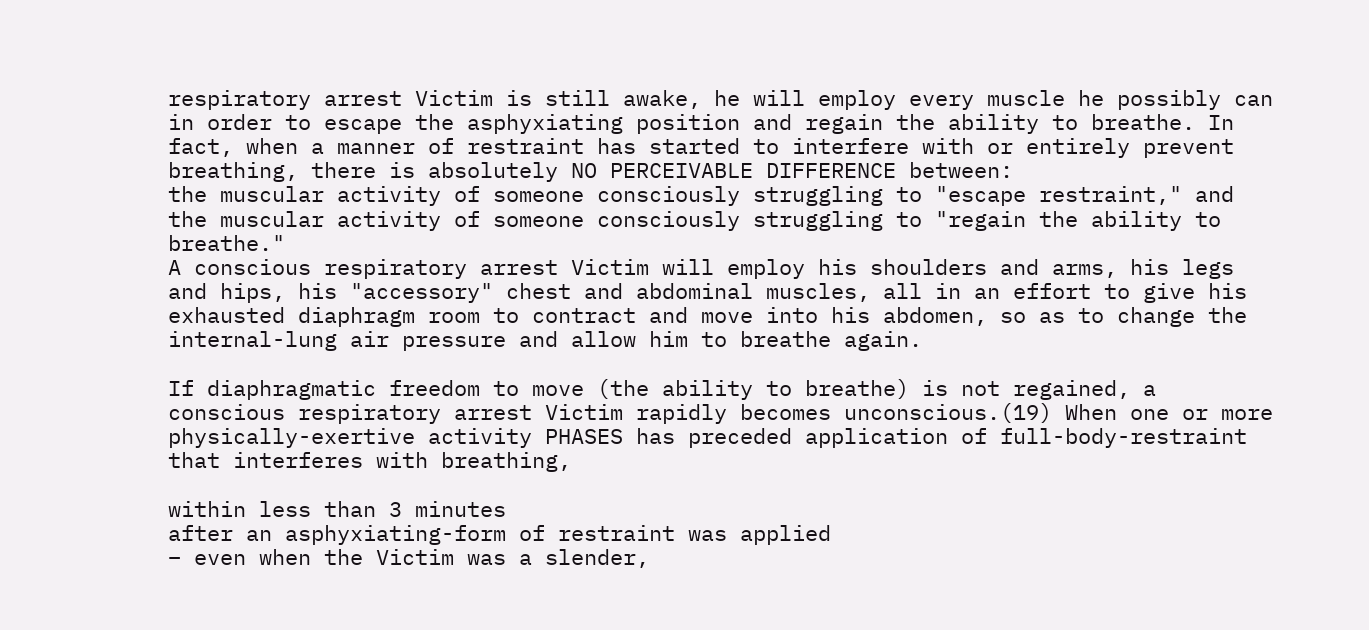respiratory arrest Victim is still awake, he will employ every muscle he possibly can in order to escape the asphyxiating position and regain the ability to breathe. In fact, when a manner of restraint has started to interfere with or entirely prevent breathing, there is absolutely NO PERCEIVABLE DIFFERENCE between:
the muscular activity of someone consciously struggling to "escape restraint," and
the muscular activity of someone consciously struggling to "regain the ability to breathe."
A conscious respiratory arrest Victim will employ his shoulders and arms, his legs and hips, his "accessory" chest and abdominal muscles, all in an effort to give his exhausted diaphragm room to contract and move into his abdomen, so as to change the internal-lung air pressure and allow him to breathe again.

If diaphragmatic freedom to move (the ability to breathe) is not regained, a conscious respiratory arrest Victim rapidly becomes unconscious.(19) When one or more physically-exertive activity PHASES has preceded application of full-body-restraint that interferes with breathing,

within less than 3 minutes
after an asphyxiating-form of restraint was applied
– even when the Victim was a slender,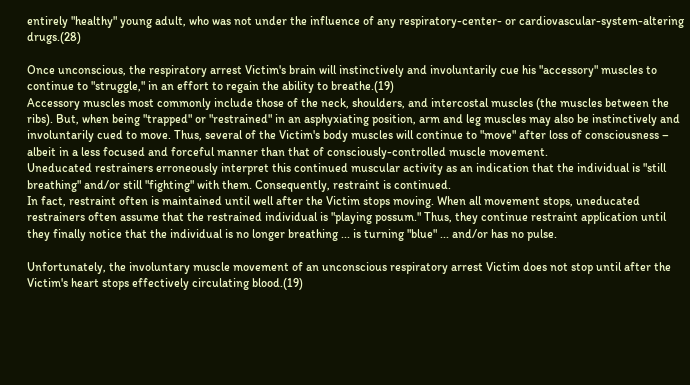entirely "healthy" young adult, who was not under the influence of any respiratory-center- or cardiovascular-system-altering drugs.(28)

Once unconscious, the respiratory arrest Victim's brain will instinctively and involuntarily cue his "accessory" muscles to continue to "struggle," in an effort to regain the ability to breathe.(19)
Accessory muscles most commonly include those of the neck, shoulders, and intercostal muscles (the muscles between the ribs). But, when being "trapped" or "restrained" in an asphyxiating position, arm and leg muscles may also be instinctively and involuntarily cued to move. Thus, several of the Victim's body muscles will continue to "move" after loss of consciousness – albeit in a less focused and forceful manner than that of consciously-controlled muscle movement.
Uneducated restrainers erroneously interpret this continued muscular activity as an indication that the individual is "still breathing" and/or still "fighting" with them. Consequently, restraint is continued.
In fact, restraint often is maintained until well after the Victim stops moving. When all movement stops, uneducated restrainers often assume that the restrained individual is "playing possum." Thus, they continue restraint application until they finally notice that the individual is no longer breathing ... is turning "blue" ... and/or has no pulse.

Unfortunately, the involuntary muscle movement of an unconscious respiratory arrest Victim does not stop until after the Victim's heart stops effectively circulating blood.(19)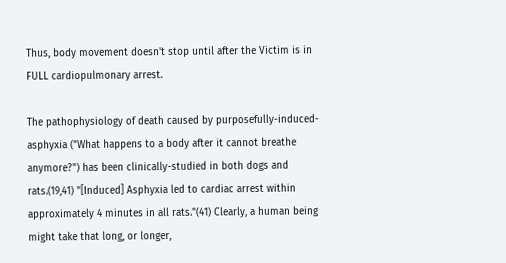Thus, body movement doesn't stop until after the Victim is in FULL cardiopulmonary arrest.

The pathophysiology of death caused by purposefully-induced-asphyxia ("What happens to a body after it cannot breathe anymore?") has been clinically-studied in both dogs and rats.(19,41) "[Induced] Asphyxia led to cardiac arrest within approximately 4 minutes in all rats."(41) Clearly, a human being might take that long, or longer,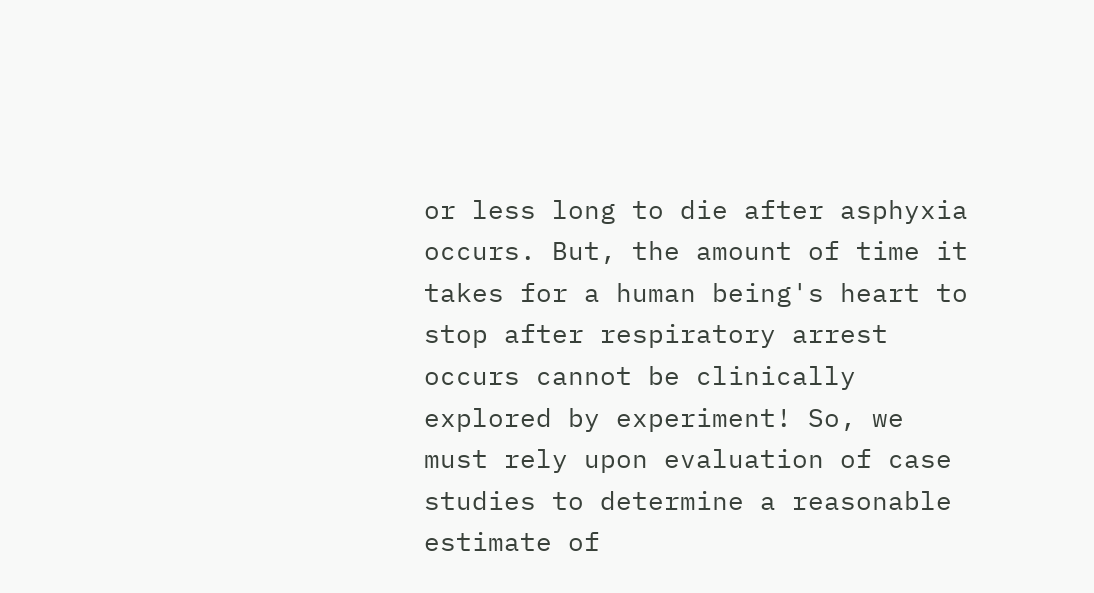or less long to die after asphyxia occurs. But, the amount of time it takes for a human being's heart to stop after respiratory arrest occurs cannot be clinically explored by experiment! So, we must rely upon evaluation of case studies to determine a reasonable estimate of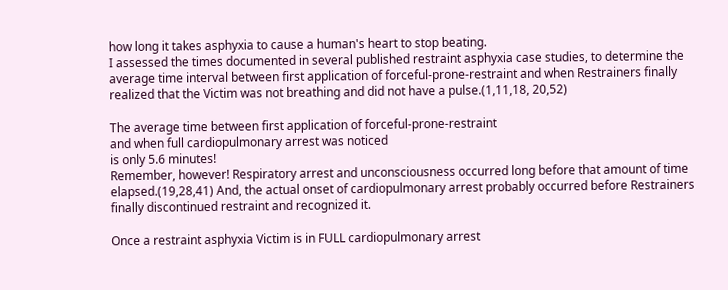how long it takes asphyxia to cause a human's heart to stop beating.
I assessed the times documented in several published restraint asphyxia case studies, to determine the average time interval between first application of forceful-prone-restraint and when Restrainers finally realized that the Victim was not breathing and did not have a pulse.(1,11,18, 20,52)

The average time between first application of forceful-prone-restraint
and when full cardiopulmonary arrest was noticed
is only 5.6 minutes!
Remember, however! Respiratory arrest and unconsciousness occurred long before that amount of time elapsed.(19,28,41) And, the actual onset of cardiopulmonary arrest probably occurred before Restrainers finally discontinued restraint and recognized it.

Once a restraint asphyxia Victim is in FULL cardiopulmonary arrest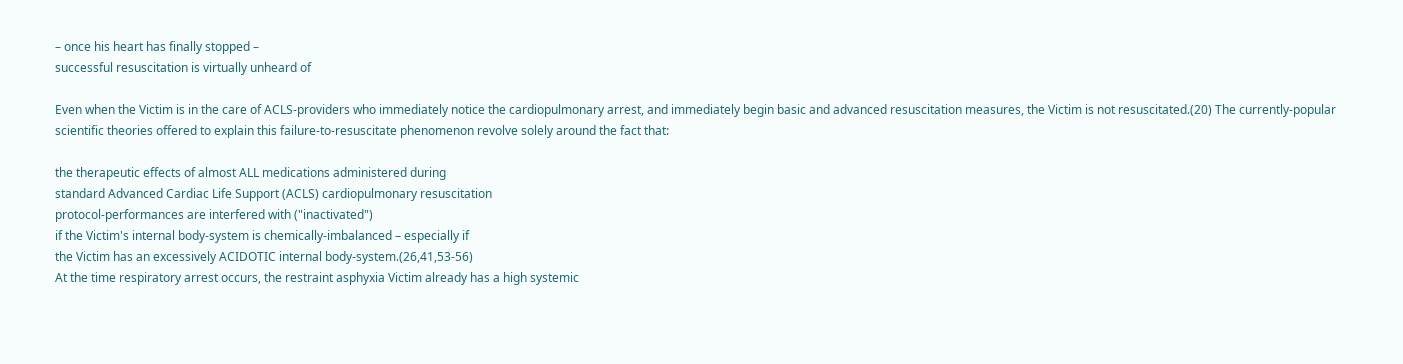– once his heart has finally stopped –
successful resuscitation is virtually unheard of

Even when the Victim is in the care of ACLS-providers who immediately notice the cardiopulmonary arrest, and immediately begin basic and advanced resuscitation measures, the Victim is not resuscitated.(20) The currently-popular scientific theories offered to explain this failure-to-resuscitate phenomenon revolve solely around the fact that:

the therapeutic effects of almost ALL medications administered during
standard Advanced Cardiac Life Support (ACLS) cardiopulmonary resuscitation
protocol-performances are interfered with ("inactivated")
if the Victim's internal body-system is chemically-imbalanced – especially if
the Victim has an excessively ACIDOTIC internal body-system.(26,41,53-56)
At the time respiratory arrest occurs, the restraint asphyxia Victim already has a high systemic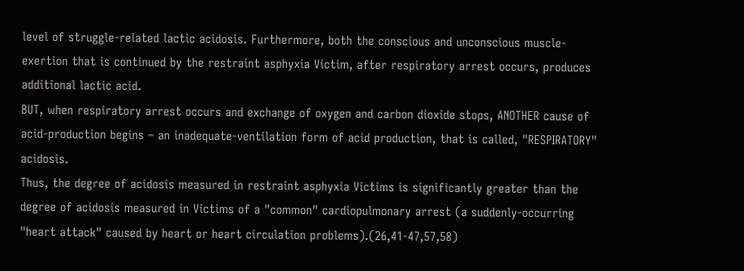level of struggle-related lactic acidosis. Furthermore, both the conscious and unconscious muscle-exertion that is continued by the restraint asphyxia Victim, after respiratory arrest occurs, produces additional lactic acid.
BUT, when respiratory arrest occurs and exchange of oxygen and carbon dioxide stops, ANOTHER cause of acid-production begins – an inadequate-ventilation form of acid production, that is called, "RESPIRATORY" acidosis.
Thus, the degree of acidosis measured in restraint asphyxia Victims is significantly greater than the degree of acidosis measured in Victims of a "common" cardiopulmonary arrest (a suddenly-occurring "heart attack" caused by heart or heart circulation problems).(26,41-47,57,58)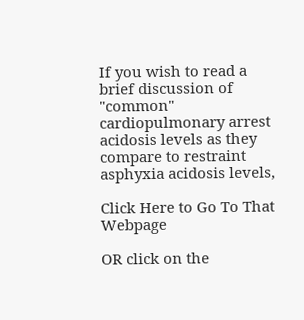If you wish to read a brief discussion of "common" cardiopulmonary arrest
acidosis levels as they compare to restraint asphyxia acidosis levels,

Click Here to Go To That Webpage

OR click on the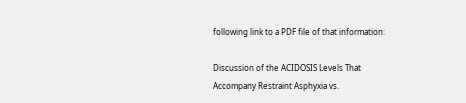following link to a PDF file of that information:

Discussion of the ACIDOSIS Levels That
Accompany Restraint Asphyxia vs.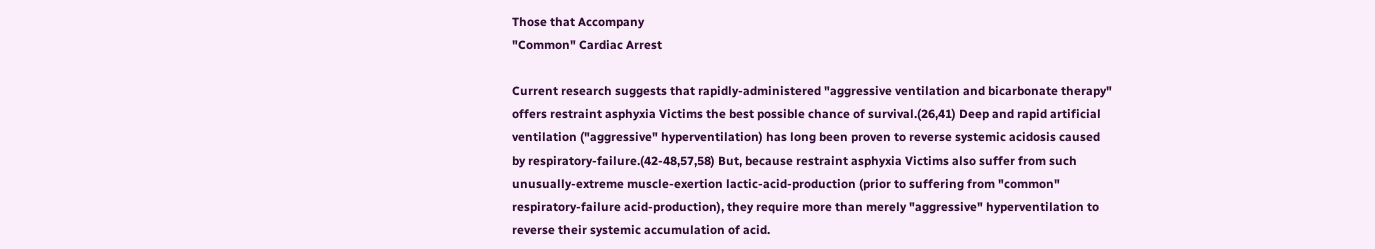Those that Accompany
"Common" Cardiac Arrest

Current research suggests that rapidly-administered "aggressive ventilation and bicarbonate therapy" offers restraint asphyxia Victims the best possible chance of survival.(26,41) Deep and rapid artificial ventilation ("aggressive" hyperventilation) has long been proven to reverse systemic acidosis caused by respiratory-failure.(42-48,57,58) But, because restraint asphyxia Victims also suffer from such unusually-extreme muscle-exertion lactic-acid-production (prior to suffering from "common" respiratory-failure acid-production), they require more than merely "aggressive" hyperventilation to reverse their systemic accumulation of acid.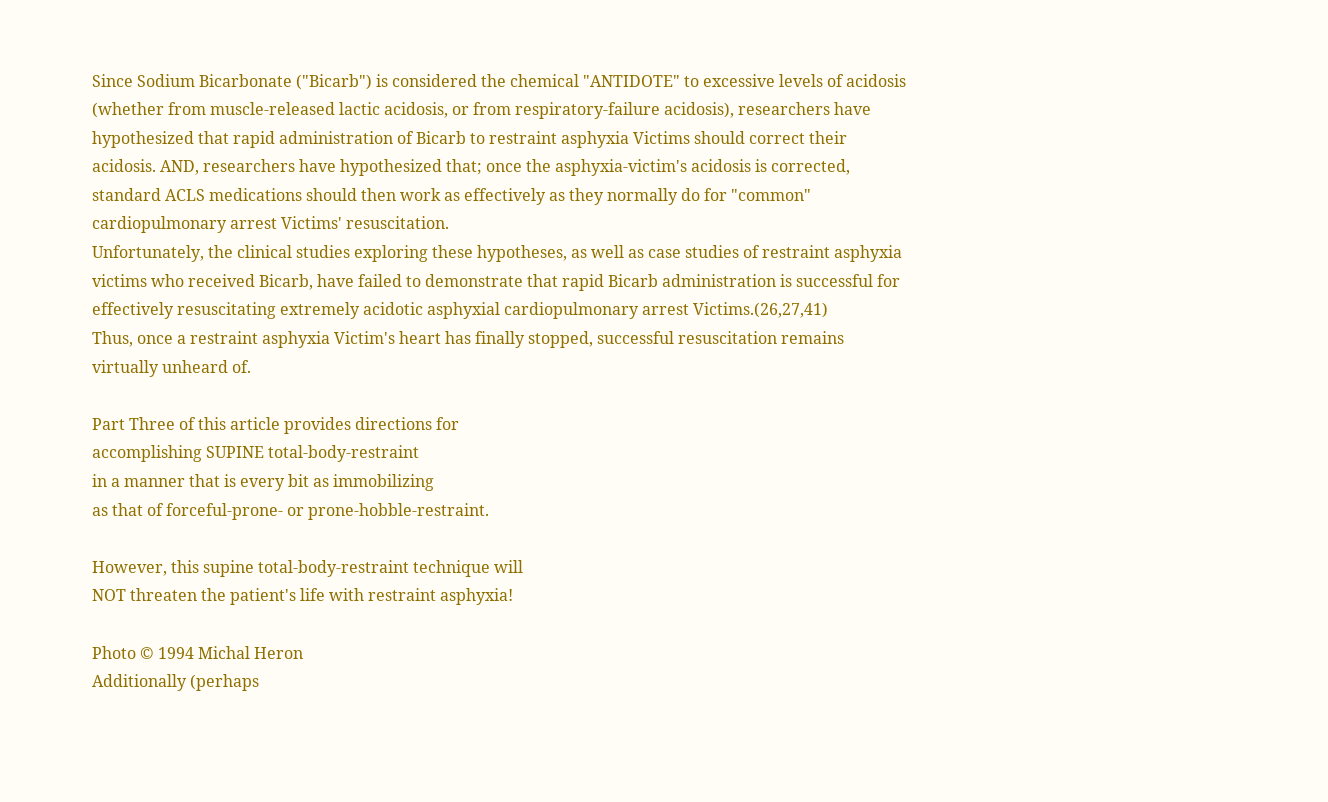Since Sodium Bicarbonate ("Bicarb") is considered the chemical "ANTIDOTE" to excessive levels of acidosis (whether from muscle-released lactic acidosis, or from respiratory-failure acidosis), researchers have hypothesized that rapid administration of Bicarb to restraint asphyxia Victims should correct their acidosis. AND, researchers have hypothesized that; once the asphyxia-victim's acidosis is corrected, standard ACLS medications should then work as effectively as they normally do for "common" cardiopulmonary arrest Victims' resuscitation.
Unfortunately, the clinical studies exploring these hypotheses, as well as case studies of restraint asphyxia victims who received Bicarb, have failed to demonstrate that rapid Bicarb administration is successful for effectively resuscitating extremely acidotic asphyxial cardiopulmonary arrest Victims.(26,27,41)
Thus, once a restraint asphyxia Victim's heart has finally stopped, successful resuscitation remains virtually unheard of.

Part Three of this article provides directions for
accomplishing SUPINE total-body-restraint
in a manner that is every bit as immobilizing
as that of forceful-prone- or prone-hobble-restraint.

However, this supine total-body-restraint technique will
NOT threaten the patient's life with restraint asphyxia!

Photo © 1994 Michal Heron
Additionally (perhaps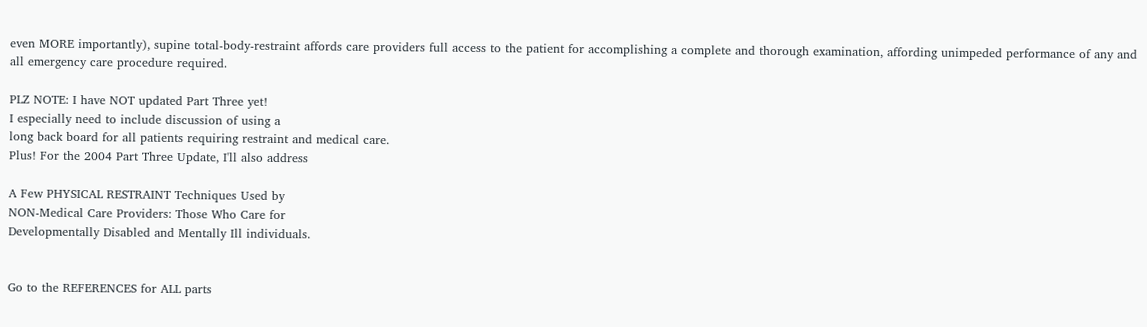even MORE importantly), supine total-body-restraint affords care providers full access to the patient for accomplishing a complete and thorough examination, affording unimpeded performance of any and all emergency care procedure required.

PLZ NOTE: I have NOT updated Part Three yet!
I especially need to include discussion of using a
long back board for all patients requiring restraint and medical care.
Plus! For the 2004 Part Three Update, I'll also address

A Few PHYSICAL RESTRAINT Techniques Used by
NON-Medical Care Providers: Those Who Care for
Developmentally Disabled and Mentally Ill individuals.


Go to the REFERENCES for ALL parts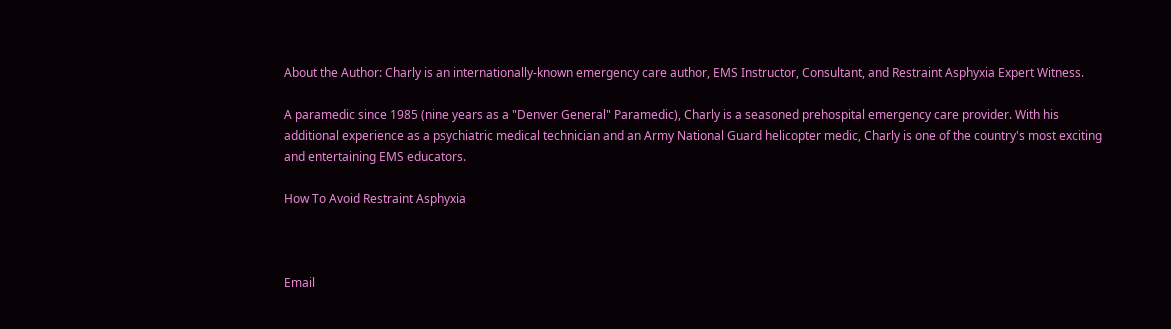About the Author: Charly is an internationally-known emergency care author, EMS Instructor, Consultant, and Restraint Asphyxia Expert Witness.

A paramedic since 1985 (nine years as a "Denver General" Paramedic), Charly is a seasoned prehospital emergency care provider. With his additional experience as a psychiatric medical technician and an Army National Guard helicopter medic, Charly is one of the country's most exciting and entertaining EMS educators.

How To Avoid Restraint Asphyxia



Email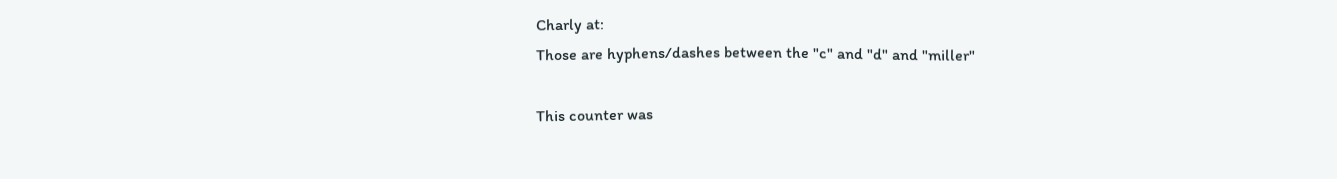Charly at:
Those are hyphens/dashes between the "c" and "d" and "miller"

This counter was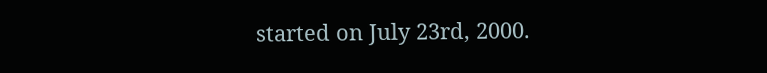started on July 23rd, 2000.